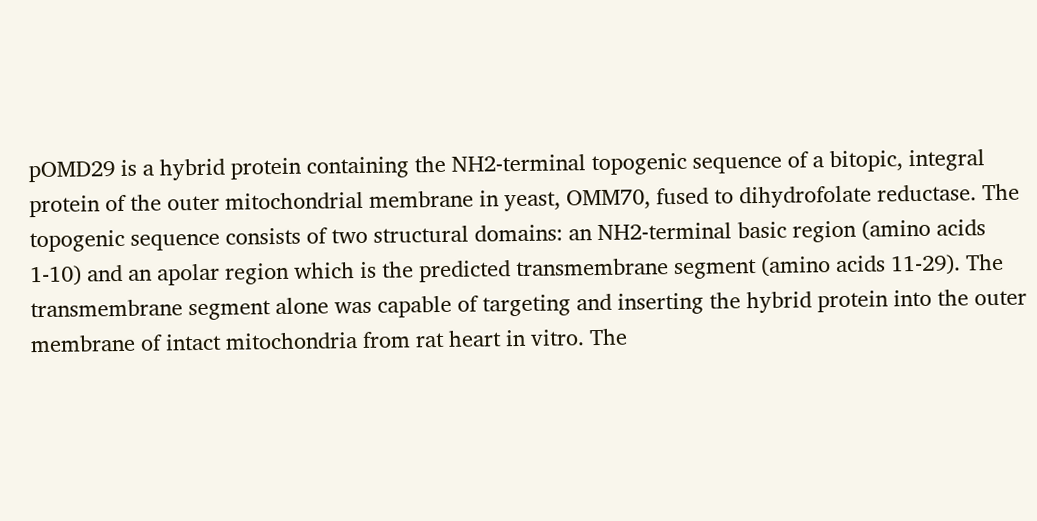pOMD29 is a hybrid protein containing the NH2-terminal topogenic sequence of a bitopic, integral protein of the outer mitochondrial membrane in yeast, OMM70, fused to dihydrofolate reductase. The topogenic sequence consists of two structural domains: an NH2-terminal basic region (amino acids 1-10) and an apolar region which is the predicted transmembrane segment (amino acids 11-29). The transmembrane segment alone was capable of targeting and inserting the hybrid protein into the outer membrane of intact mitochondria from rat heart in vitro. The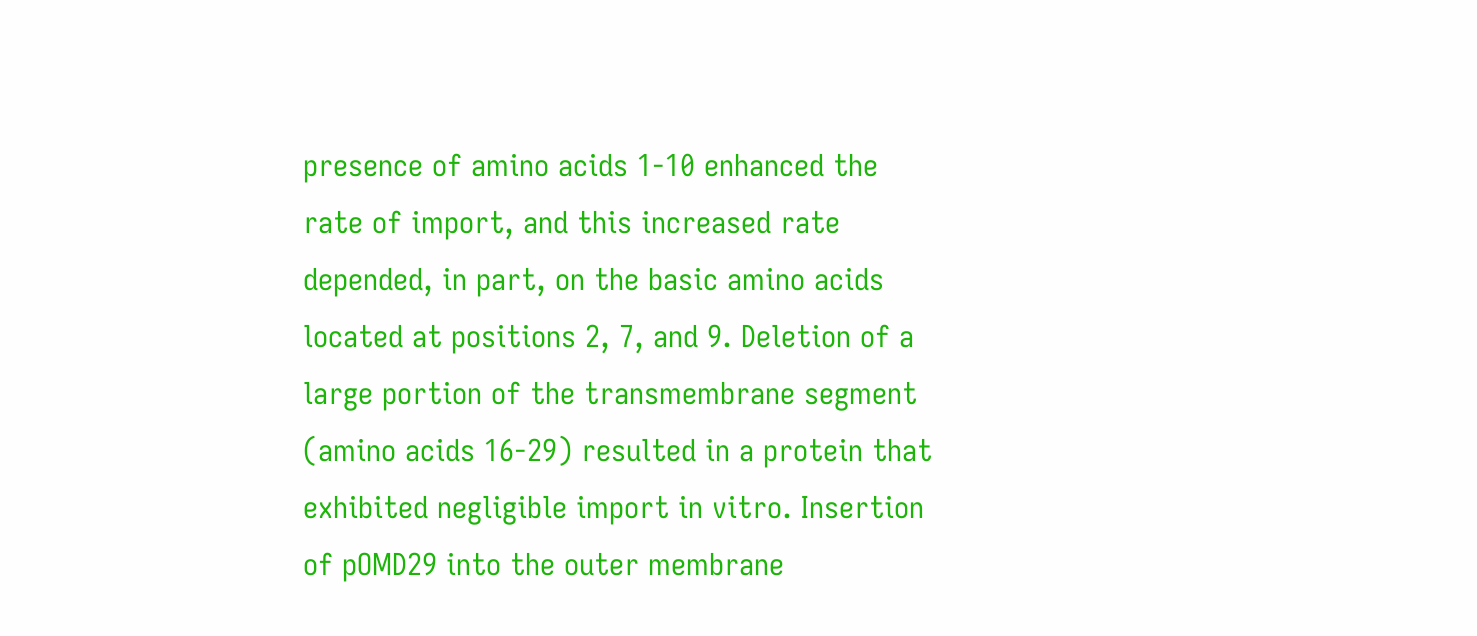presence of amino acids 1-10 enhanced the rate of import, and this increased rate depended, in part, on the basic amino acids located at positions 2, 7, and 9. Deletion of a large portion of the transmembrane segment (amino acids 16-29) resulted in a protein that exhibited negligible import in vitro. Insertion of pOMD29 into the outer membrane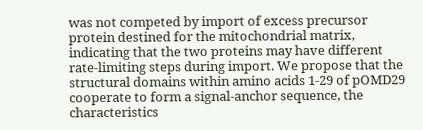was not competed by import of excess precursor protein destined for the mitochondrial matrix, indicating that the two proteins may have different rate-limiting steps during import. We propose that the structural domains within amino acids 1-29 of pOMD29 cooperate to form a signal-anchor sequence, the characteristics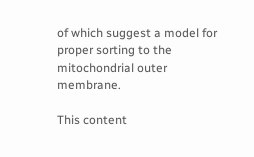of which suggest a model for proper sorting to the mitochondrial outer membrane.

This content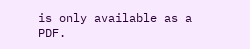is only available as a PDF.